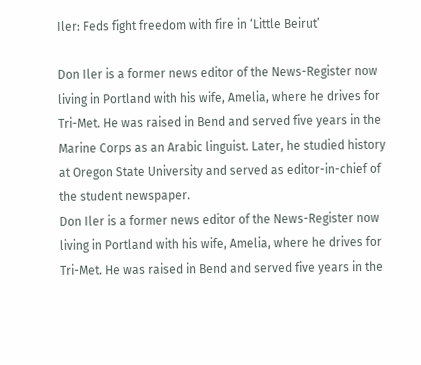Iler: Feds fight freedom with fire in ‘Little Beirut’

Don Iler is a former news editor of the News-Register now living in Portland with his wife, Amelia, where he drives for Tri-Met. He was raised in Bend and served five years in the Marine Corps as an Arabic linguist. Later, he studied history at Oregon State University and served as editor-in-chief of the student newspaper.
Don Iler is a former news editor of the News-Register now living in Portland with his wife, Amelia, where he drives for Tri-Met. He was raised in Bend and served five years in the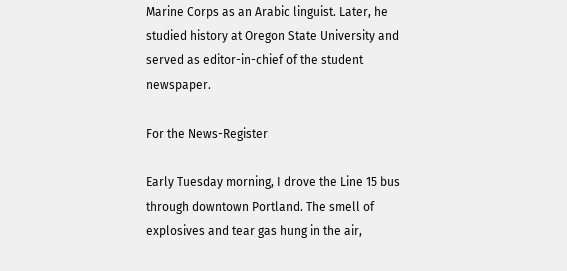Marine Corps as an Arabic linguist. Later, he studied history at Oregon State University and served as editor-in-chief of the student newspaper.

For the News-Register

Early Tuesday morning, I drove the Line 15 bus through downtown Portland. The smell of explosives and tear gas hung in the air,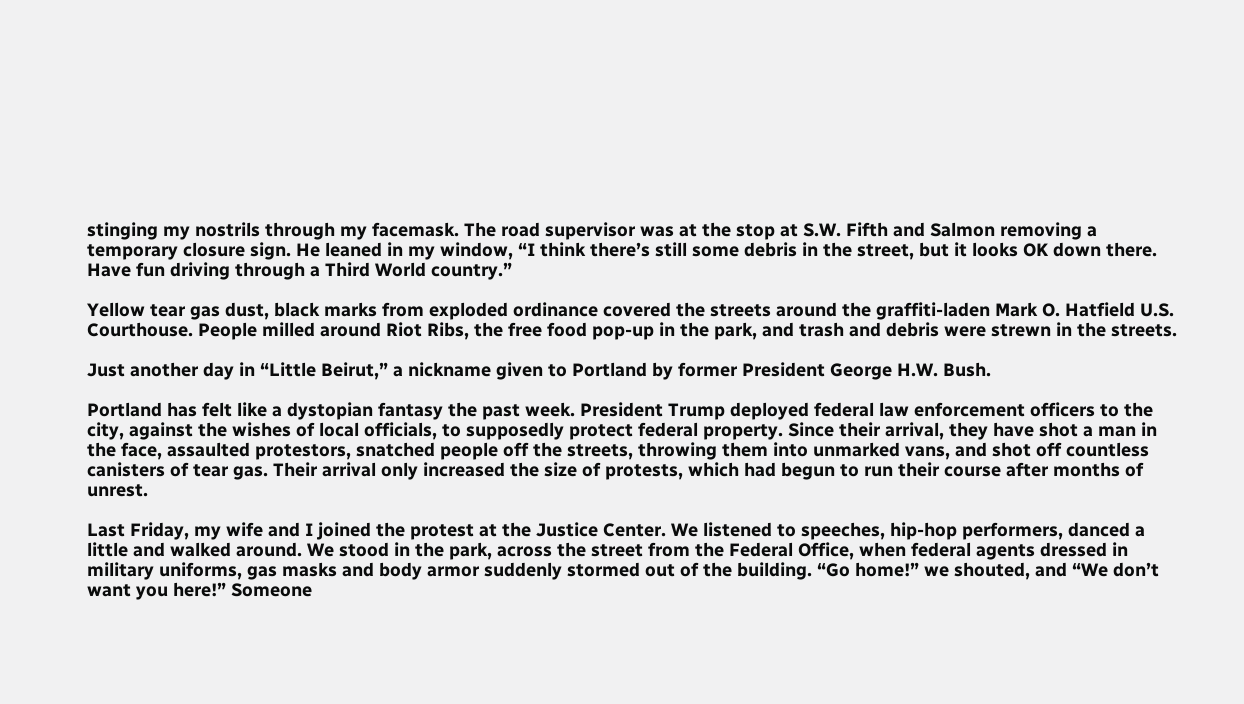stinging my nostrils through my facemask. The road supervisor was at the stop at S.W. Fifth and Salmon removing a temporary closure sign. He leaned in my window, “I think there’s still some debris in the street, but it looks OK down there. Have fun driving through a Third World country.”

Yellow tear gas dust, black marks from exploded ordinance covered the streets around the graffiti-laden Mark O. Hatfield U.S. Courthouse. People milled around Riot Ribs, the free food pop-up in the park, and trash and debris were strewn in the streets.

Just another day in “Little Beirut,” a nickname given to Portland by former President George H.W. Bush.

Portland has felt like a dystopian fantasy the past week. President Trump deployed federal law enforcement officers to the city, against the wishes of local officials, to supposedly protect federal property. Since their arrival, they have shot a man in the face, assaulted protestors, snatched people off the streets, throwing them into unmarked vans, and shot off countless canisters of tear gas. Their arrival only increased the size of protests, which had begun to run their course after months of unrest.

Last Friday, my wife and I joined the protest at the Justice Center. We listened to speeches, hip-hop performers, danced a little and walked around. We stood in the park, across the street from the Federal Office, when federal agents dressed in military uniforms, gas masks and body armor suddenly stormed out of the building. “Go home!” we shouted, and “We don’t want you here!” Someone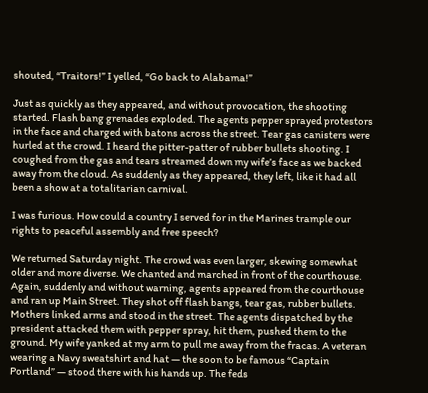shouted, “Traitors!” I yelled, “Go back to Alabama!”

Just as quickly as they appeared, and without provocation, the shooting started. Flash bang grenades exploded. The agents pepper sprayed protestors in the face and charged with batons across the street. Tear gas canisters were hurled at the crowd. I heard the pitter-patter of rubber bullets shooting. I coughed from the gas and tears streamed down my wife’s face as we backed away from the cloud. As suddenly as they appeared, they left, like it had all been a show at a totalitarian carnival.

I was furious. How could a country I served for in the Marines trample our rights to peaceful assembly and free speech?

We returned Saturday night. The crowd was even larger, skewing somewhat older and more diverse. We chanted and marched in front of the courthouse. Again, suddenly and without warning, agents appeared from the courthouse and ran up Main Street. They shot off flash bangs, tear gas, rubber bullets. Mothers linked arms and stood in the street. The agents dispatched by the president attacked them with pepper spray, hit them, pushed them to the ground. My wife yanked at my arm to pull me away from the fracas. A veteran wearing a Navy sweatshirt and hat — the soon to be famous “Captain Portland” — stood there with his hands up. The feds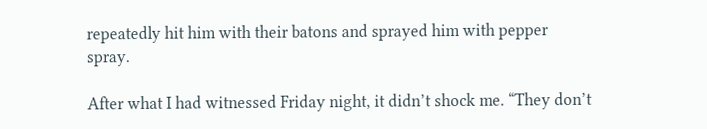repeatedly hit him with their batons and sprayed him with pepper spray.

After what I had witnessed Friday night, it didn’t shock me. “They don’t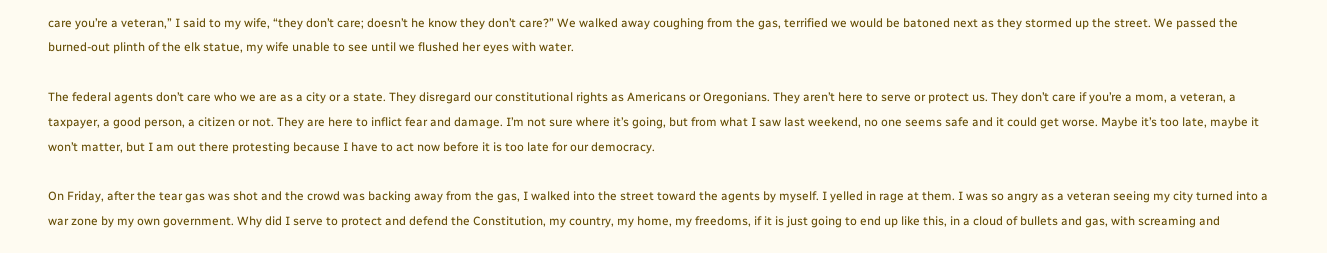care you’re a veteran,” I said to my wife, “they don’t care; doesn’t he know they don’t care?” We walked away coughing from the gas, terrified we would be batoned next as they stormed up the street. We passed the burned-out plinth of the elk statue, my wife unable to see until we flushed her eyes with water.

The federal agents don’t care who we are as a city or a state. They disregard our constitutional rights as Americans or Oregonians. They aren’t here to serve or protect us. They don’t care if you’re a mom, a veteran, a taxpayer, a good person, a citizen or not. They are here to inflict fear and damage. I’m not sure where it’s going, but from what I saw last weekend, no one seems safe and it could get worse. Maybe it’s too late, maybe it won’t matter, but I am out there protesting because I have to act now before it is too late for our democracy.

On Friday, after the tear gas was shot and the crowd was backing away from the gas, I walked into the street toward the agents by myself. I yelled in rage at them. I was so angry as a veteran seeing my city turned into a war zone by my own government. Why did I serve to protect and defend the Constitution, my country, my home, my freedoms, if it is just going to end up like this, in a cloud of bullets and gas, with screaming and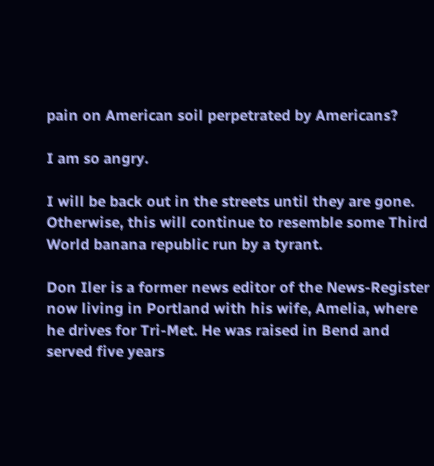pain on American soil perpetrated by Americans?

I am so angry.

I will be back out in the streets until they are gone. Otherwise, this will continue to resemble some Third World banana republic run by a tyrant.

Don Iler is a former news editor of the News-Register now living in Portland with his wife, Amelia, where he drives for Tri-Met. He was raised in Bend and served five years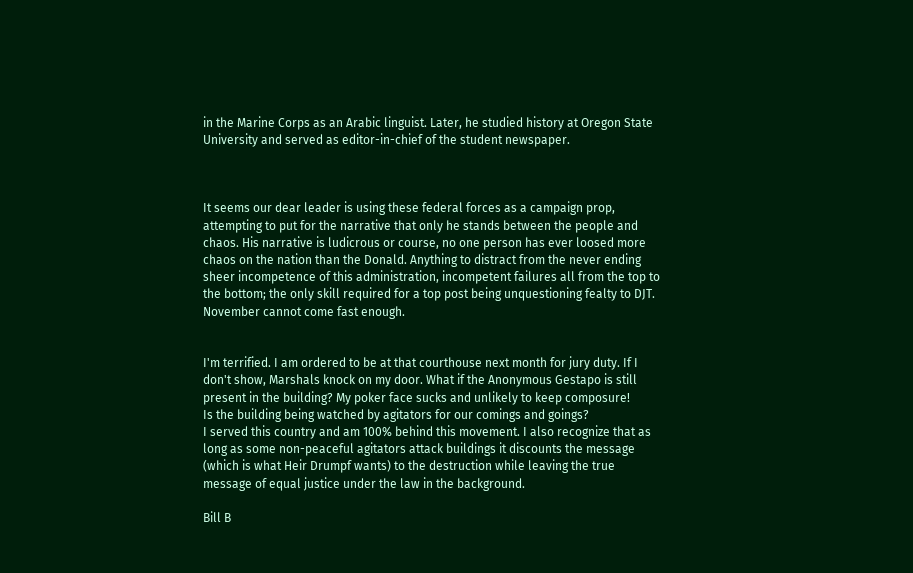in the Marine Corps as an Arabic linguist. Later, he studied history at Oregon State University and served as editor-in-chief of the student newspaper.



It seems our dear leader is using these federal forces as a campaign prop, attempting to put for the narrative that only he stands between the people and chaos. His narrative is ludicrous or course, no one person has ever loosed more chaos on the nation than the Donald. Anything to distract from the never ending sheer incompetence of this administration, incompetent failures all from the top to the bottom; the only skill required for a top post being unquestioning fealty to DJT. November cannot come fast enough.


I'm terrified. I am ordered to be at that courthouse next month for jury duty. If I don't show, Marshals knock on my door. What if the Anonymous Gestapo is still present in the building? My poker face sucks and unlikely to keep composure!
Is the building being watched by agitators for our comings and goings?
I served this country and am 100% behind this movement. I also recognize that as long as some non-peaceful agitators attack buildings it discounts the message (which is what Heir Drumpf wants) to the destruction while leaving the true message of equal justice under the law in the background.

Bill B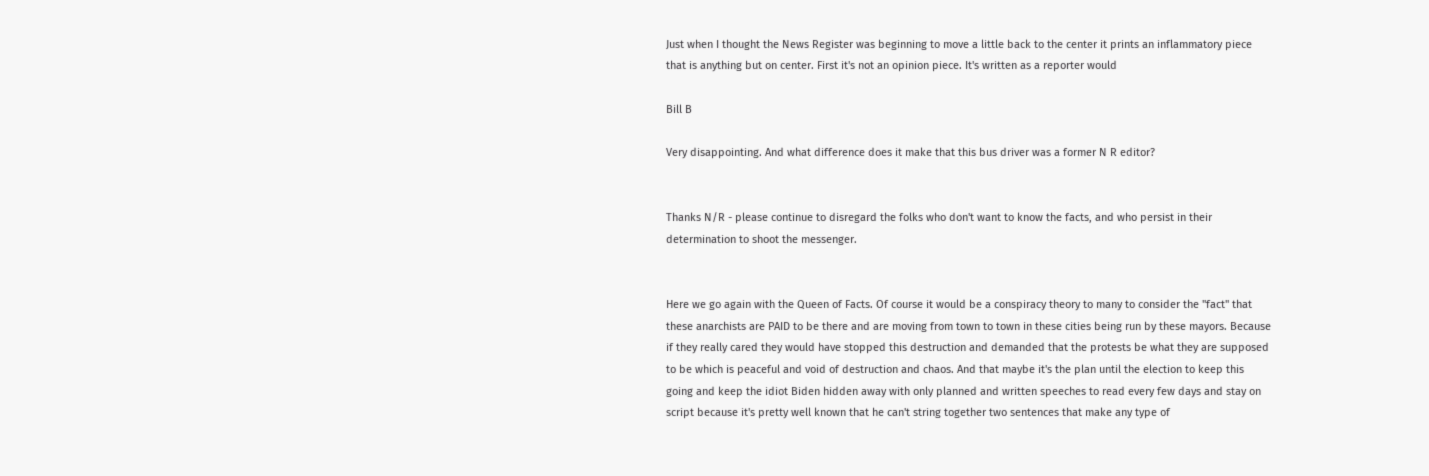Just when I thought the News Register was beginning to move a little back to the center it prints an inflammatory piece that is anything but on center. First it's not an opinion piece. It's written as a reporter would

Bill B

Very disappointing. And what difference does it make that this bus driver was a former N R editor?


Thanks N/R - please continue to disregard the folks who don't want to know the facts, and who persist in their determination to shoot the messenger.


Here we go again with the Queen of Facts. Of course it would be a conspiracy theory to many to consider the "fact" that these anarchists are PAID to be there and are moving from town to town in these cities being run by these mayors. Because if they really cared they would have stopped this destruction and demanded that the protests be what they are supposed to be which is peaceful and void of destruction and chaos. And that maybe it's the plan until the election to keep this going and keep the idiot Biden hidden away with only planned and written speeches to read every few days and stay on script because it's pretty well known that he can't string together two sentences that make any type of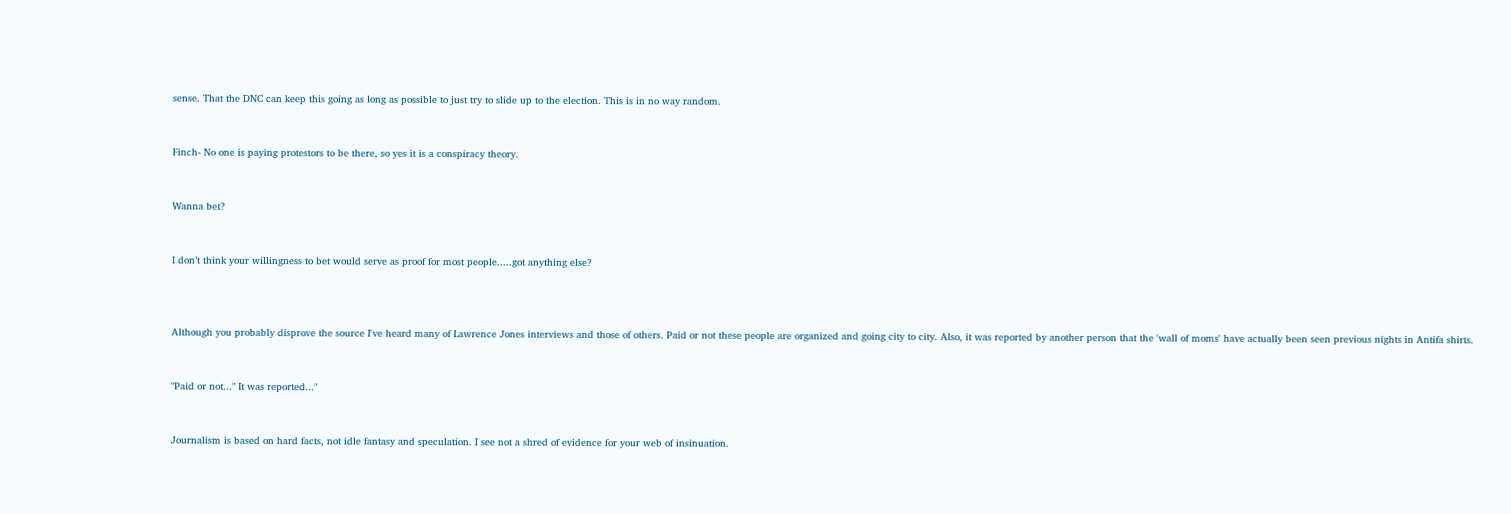sense. That the DNC can keep this going as long as possible to just try to slide up to the election. This is in no way random.


Finch- No one is paying protestors to be there, so yes it is a conspiracy theory.


Wanna bet?


I don’t think your willingness to bet would serve as proof for most people.....got anything else?



Although you probably disprove the source I've heard many of Lawrence Jones interviews and those of others. Paid or not these people are organized and going city to city. Also, it was reported by another person that the 'wall of moms' have actually been seen previous nights in Antifa shirts.


"Paid or not..." It was reported..."


Journalism is based on hard facts, not idle fantasy and speculation. I see not a shred of evidence for your web of insinuation.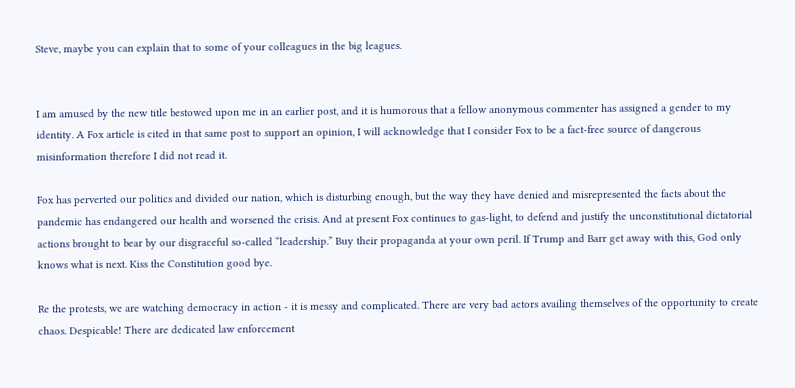Steve, maybe you can explain that to some of your colleagues in the big leagues.


I am amused by the new title bestowed upon me in an earlier post, and it is humorous that a fellow anonymous commenter has assigned a gender to my identity. A Fox article is cited in that same post to support an opinion, I will acknowledge that I consider Fox to be a fact-free source of dangerous misinformation therefore I did not read it.

Fox has perverted our politics and divided our nation, which is disturbing enough, but the way they have denied and misrepresented the facts about the pandemic has endangered our health and worsened the crisis. And at present Fox continues to gas-light, to defend and justify the unconstitutional dictatorial actions brought to bear by our disgraceful so-called “leadership.” Buy their propaganda at your own peril. If Trump and Barr get away with this, God only knows what is next. Kiss the Constitution good bye.

Re the protests, we are watching democracy in action - it is messy and complicated. There are very bad actors availing themselves of the opportunity to create chaos. Despicable! There are dedicated law enforcement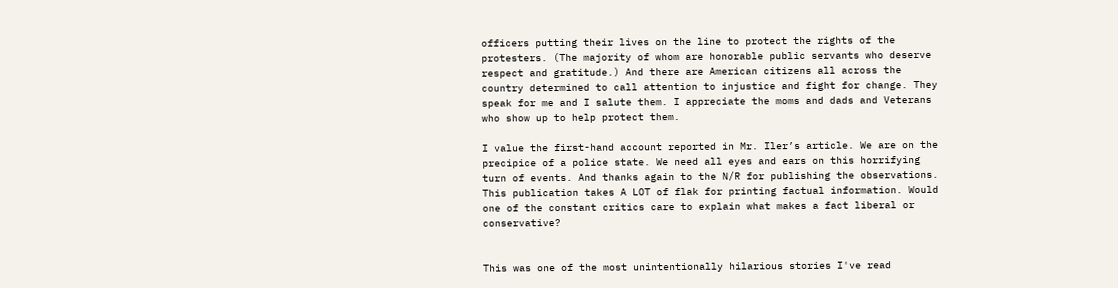officers putting their lives on the line to protect the rights of the protesters. (The majority of whom are honorable public servants who deserve respect and gratitude.) And there are American citizens all across the country determined to call attention to injustice and fight for change. They speak for me and I salute them. I appreciate the moms and dads and Veterans who show up to help protect them.

I value the first-hand account reported in Mr. Iler’s article. We are on the precipice of a police state. We need all eyes and ears on this horrifying turn of events. And thanks again to the N/R for publishing the observations. This publication takes A LOT of flak for printing factual information. Would one of the constant critics care to explain what makes a fact liberal or conservative?


This was one of the most unintentionally hilarious stories I've read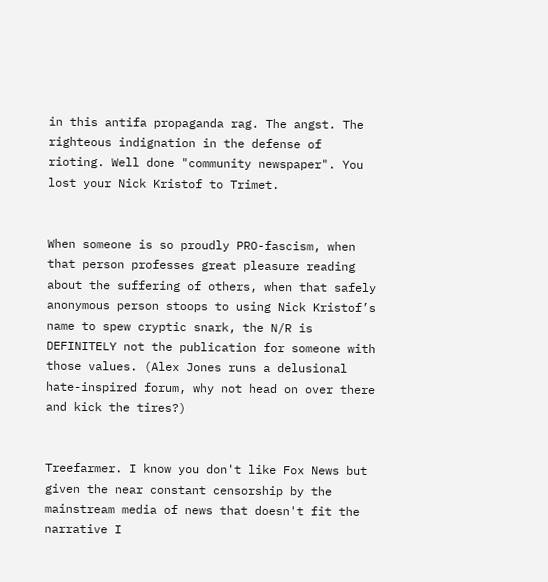in this antifa propaganda rag. The angst. The righteous indignation in the defense of rioting. Well done "community newspaper". You lost your Nick Kristof to Trimet.


When someone is so proudly PRO-fascism, when that person professes great pleasure reading about the suffering of others, when that safely anonymous person stoops to using Nick Kristof’s name to spew cryptic snark, the N/R is DEFINITELY not the publication for someone with those values. (Alex Jones runs a delusional hate-inspired forum, why not head on over there and kick the tires?)


Treefarmer. I know you don't like Fox News but given the near constant censorship by the mainstream media of news that doesn't fit the narrative I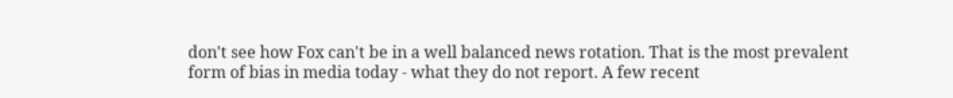don't see how Fox can't be in a well balanced news rotation. That is the most prevalent form of bias in media today - what they do not report. A few recent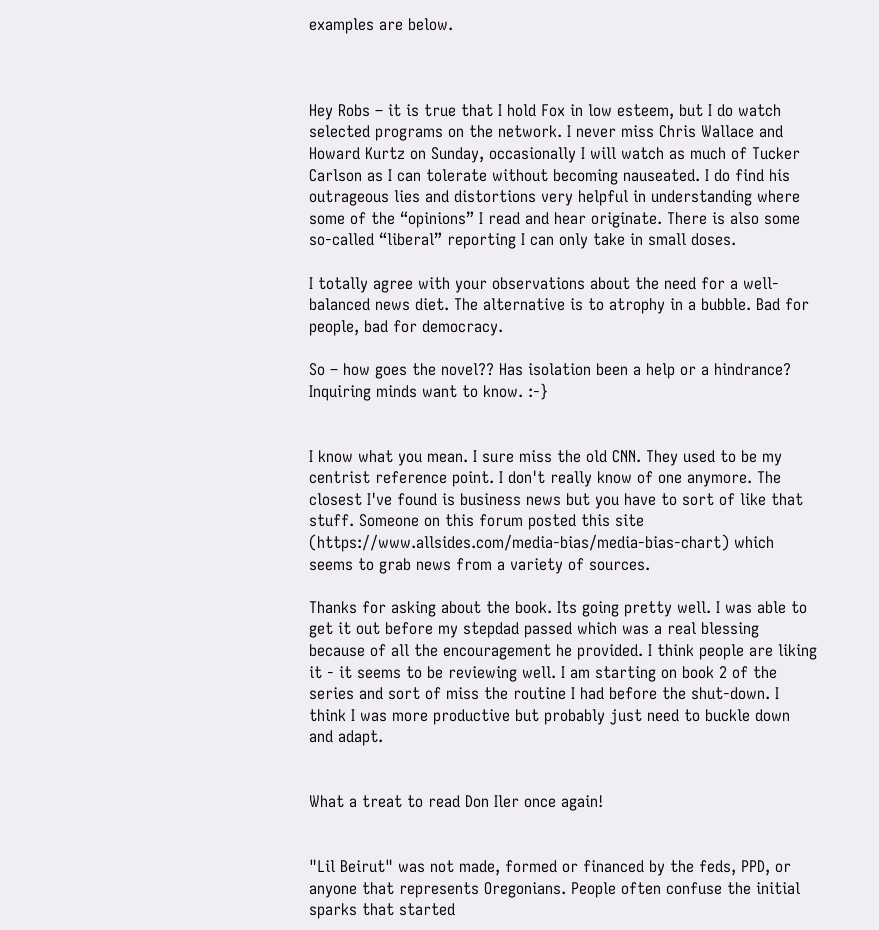examples are below.



Hey Robs – it is true that I hold Fox in low esteem, but I do watch selected programs on the network. I never miss Chris Wallace and Howard Kurtz on Sunday, occasionally I will watch as much of Tucker Carlson as I can tolerate without becoming nauseated. I do find his outrageous lies and distortions very helpful in understanding where some of the “opinions” I read and hear originate. There is also some so-called “liberal” reporting I can only take in small doses.

I totally agree with your observations about the need for a well-balanced news diet. The alternative is to atrophy in a bubble. Bad for people, bad for democracy.

So – how goes the novel?? Has isolation been a help or a hindrance? Inquiring minds want to know. :-}


I know what you mean. I sure miss the old CNN. They used to be my centrist reference point. I don't really know of one anymore. The closest I've found is business news but you have to sort of like that stuff. Someone on this forum posted this site (https://www.allsides.com/media-bias/media-bias-chart) which seems to grab news from a variety of sources.

Thanks for asking about the book. Its going pretty well. I was able to get it out before my stepdad passed which was a real blessing because of all the encouragement he provided. I think people are liking it - it seems to be reviewing well. I am starting on book 2 of the series and sort of miss the routine I had before the shut-down. I think I was more productive but probably just need to buckle down and adapt.


What a treat to read Don Iler once again!


"Lil Beirut" was not made, formed or financed by the feds, PPD, or anyone that represents Oregonians. People often confuse the initial sparks that started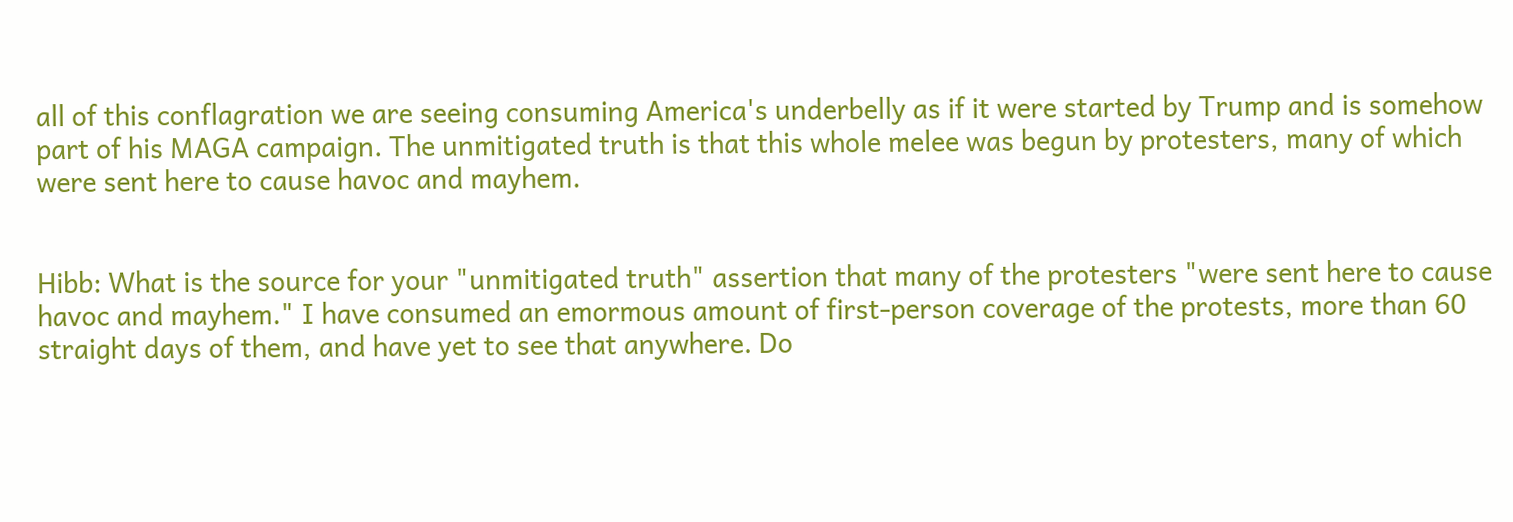all of this conflagration we are seeing consuming America's underbelly as if it were started by Trump and is somehow part of his MAGA campaign. The unmitigated truth is that this whole melee was begun by protesters, many of which were sent here to cause havoc and mayhem.


Hibb: What is the source for your "unmitigated truth" assertion that many of the protesters "were sent here to cause havoc and mayhem." I have consumed an emormous amount of first-person coverage of the protests, more than 60 straight days of them, and have yet to see that anywhere. Do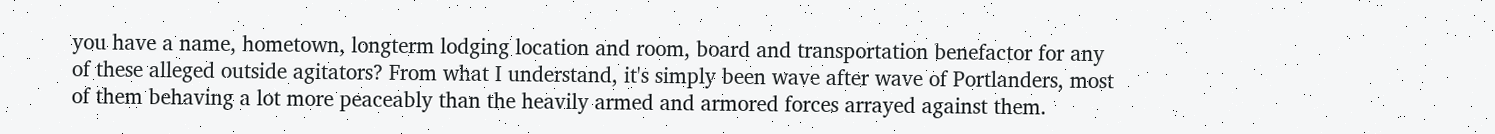you have a name, hometown, longterm lodging location and room, board and transportation benefactor for any of these alleged outside agitators? From what I understand, it's simply been wave after wave of Portlanders, most of them behaving a lot more peaceably than the heavily armed and armored forces arrayed against them.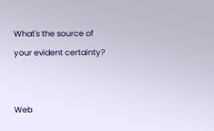What's the source of your evident certainty?


Web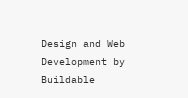Design and Web Development by Buildable